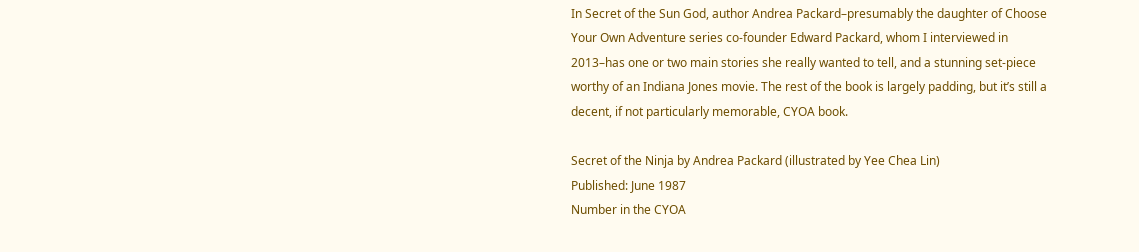In Secret of the Sun God, author Andrea Packard–presumably the daughter of Choose Your Own Adventure series co-founder Edward Packard, whom I interviewed in 2013–has one or two main stories she really wanted to tell, and a stunning set-piece worthy of an Indiana Jones movie. The rest of the book is largely padding, but it’s still a decent, if not particularly memorable, CYOA book.

Secret of the Ninja by Andrea Packard (illustrated by Yee Chea Lin)
Published: June 1987
Number in the CYOA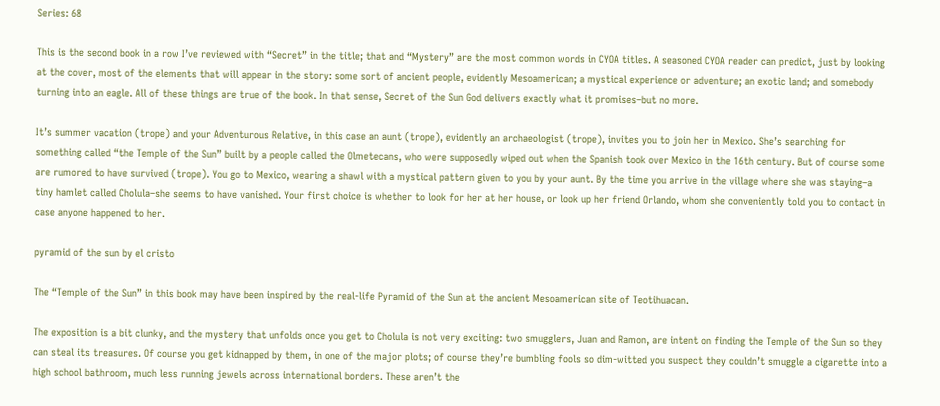Series: 68

This is the second book in a row I’ve reviewed with “Secret” in the title; that and “Mystery” are the most common words in CYOA titles. A seasoned CYOA reader can predict, just by looking at the cover, most of the elements that will appear in the story: some sort of ancient people, evidently Mesoamerican; a mystical experience or adventure; an exotic land; and somebody turning into an eagle. All of these things are true of the book. In that sense, Secret of the Sun God delivers exactly what it promises–but no more.

It’s summer vacation (trope) and your Adventurous Relative, in this case an aunt (trope), evidently an archaeologist (trope), invites you to join her in Mexico. She’s searching for something called “the Temple of the Sun” built by a people called the Olmetecans, who were supposedly wiped out when the Spanish took over Mexico in the 16th century. But of course some are rumored to have survived (trope). You go to Mexico, wearing a shawl with a mystical pattern given to you by your aunt. By the time you arrive in the village where she was staying–a tiny hamlet called Cholula–she seems to have vanished. Your first choice is whether to look for her at her house, or look up her friend Orlando, whom she conveniently told you to contact in case anyone happened to her.

pyramid of the sun by el cristo

The “Temple of the Sun” in this book may have been inspired by the real-life Pyramid of the Sun at the ancient Mesoamerican site of Teotihuacan.

The exposition is a bit clunky, and the mystery that unfolds once you get to Cholula is not very exciting: two smugglers, Juan and Ramon, are intent on finding the Temple of the Sun so they can steal its treasures. Of course you get kidnapped by them, in one of the major plots; of course they’re bumbling fools so dim-witted you suspect they couldn’t smuggle a cigarette into a high school bathroom, much less running jewels across international borders. These aren’t the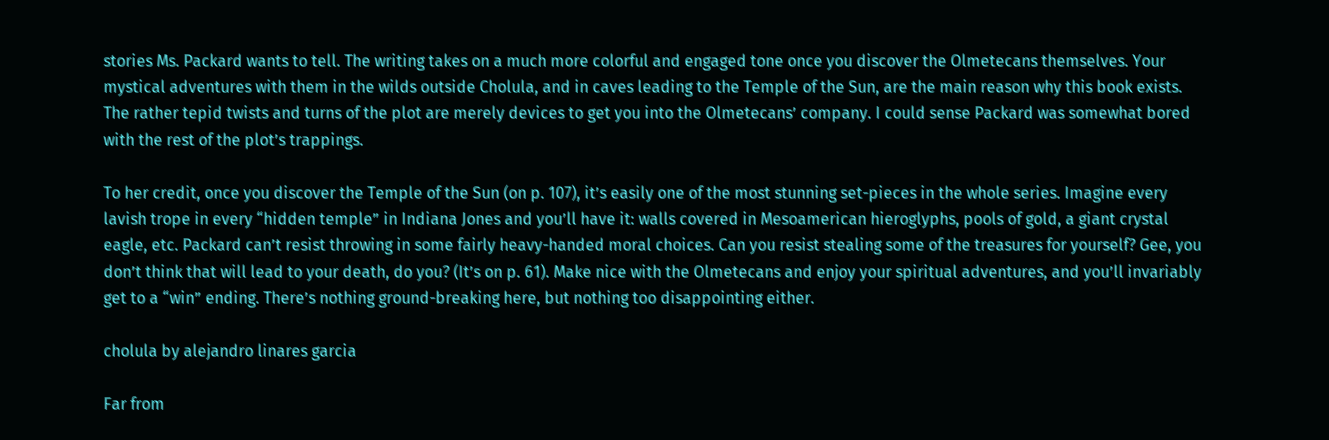stories Ms. Packard wants to tell. The writing takes on a much more colorful and engaged tone once you discover the Olmetecans themselves. Your mystical adventures with them in the wilds outside Cholula, and in caves leading to the Temple of the Sun, are the main reason why this book exists. The rather tepid twists and turns of the plot are merely devices to get you into the Olmetecans’ company. I could sense Packard was somewhat bored with the rest of the plot’s trappings.

To her credit, once you discover the Temple of the Sun (on p. 107), it’s easily one of the most stunning set-pieces in the whole series. Imagine every lavish trope in every “hidden temple” in Indiana Jones and you’ll have it: walls covered in Mesoamerican hieroglyphs, pools of gold, a giant crystal eagle, etc. Packard can’t resist throwing in some fairly heavy-handed moral choices. Can you resist stealing some of the treasures for yourself? Gee, you don’t think that will lead to your death, do you? (It’s on p. 61). Make nice with the Olmetecans and enjoy your spiritual adventures, and you’ll invariably get to a “win” ending. There’s nothing ground-breaking here, but nothing too disappointing either.

cholula by alejandro linares garcia

Far from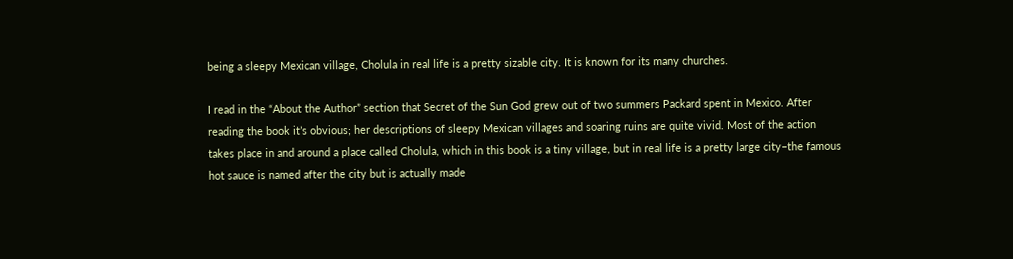being a sleepy Mexican village, Cholula in real life is a pretty sizable city. It is known for its many churches.

I read in the “About the Author” section that Secret of the Sun God grew out of two summers Packard spent in Mexico. After reading the book it’s obvious; her descriptions of sleepy Mexican villages and soaring ruins are quite vivid. Most of the action takes place in and around a place called Cholula, which in this book is a tiny village, but in real life is a pretty large city–the famous hot sauce is named after the city but is actually made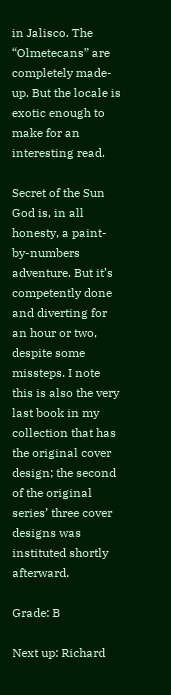in Jalisco. The “Olmetecans” are completely made-up. But the locale is exotic enough to make for an interesting read.

Secret of the Sun God is, in all honesty, a paint-by-numbers adventure. But it’s competently done and diverting for an hour or two, despite some missteps. I note this is also the very last book in my collection that has the original cover design; the second of the original series’ three cover designs was instituted shortly afterward.

Grade: B

Next up: Richard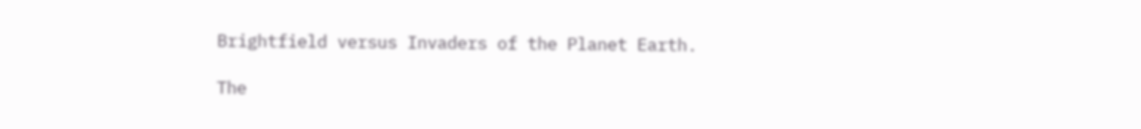Brightfield versus Invaders of the Planet Earth.

The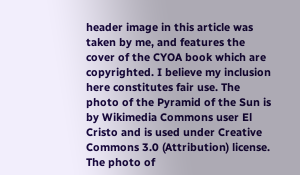header image in this article was taken by me, and features the cover of the CYOA book which are copyrighted. I believe my inclusion here constitutes fair use. The photo of the Pyramid of the Sun is by Wikimedia Commons user El Cristo and is used under Creative Commons 3.0 (Attribution) license. The photo of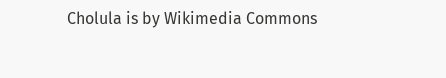Cholula is by Wikimedia Commons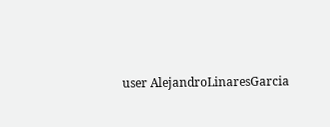user AlejandroLinaresGarcia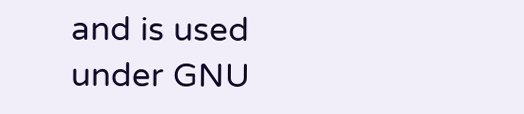and is used under GNU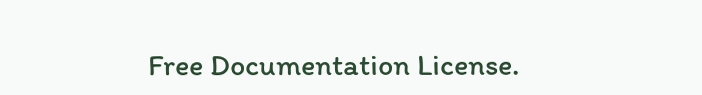Free Documentation License.